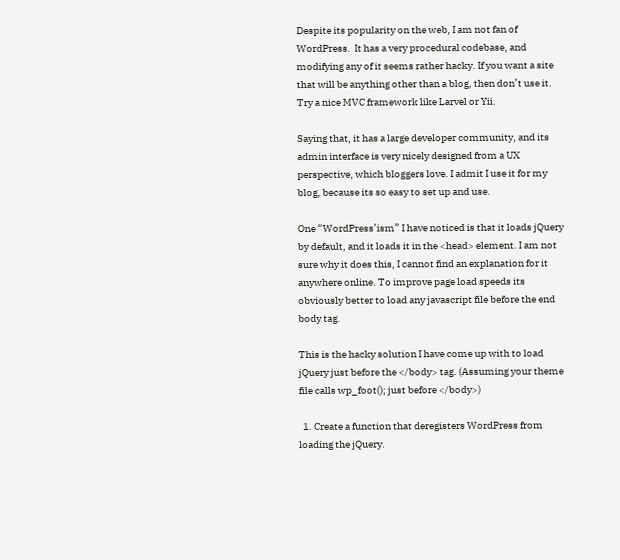Despite its popularity on the web, I am not fan of WordPress.  It has a very procedural codebase, and modifying any of it seems rather hacky. If you want a site that will be anything other than a blog, then don’t use it. Try a nice MVC framework like Larvel or Yii.

Saying that, it has a large developer community, and its admin interface is very nicely designed from a UX perspective, which bloggers love. I admit I use it for my blog, because its so easy to set up and use.

One “WordPress’ism” I have noticed is that it loads jQuery by default, and it loads it in the <head> element. I am not sure why it does this, I cannot find an explanation for it anywhere online. To improve page load speeds its obviously better to load any javascript file before the end body tag.

This is the hacky solution I have come up with to load jQuery just before the </body> tag. (Assuming your theme file calls wp_foot(); just before </body>)

  1. Create a function that deregisters WordPress from loading the jQuery.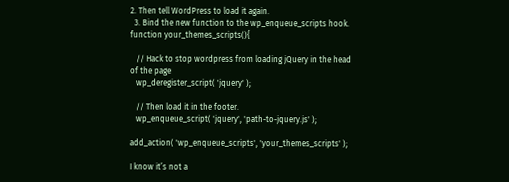2. Then tell WordPress to load it again.
  3. Bind the new function to the wp_enqueue_scripts hook.
function your_themes_scripts(){

   // Hack to stop wordpress from loading jQuery in the head of the page
   wp_deregister_script( 'jquery' );

   // Then load it in the footer.
   wp_enqueue_script( 'jquery', 'path-to-jquery.js' );

add_action( 'wp_enqueue_scripts', 'your_themes_scripts' );

I know it’s not a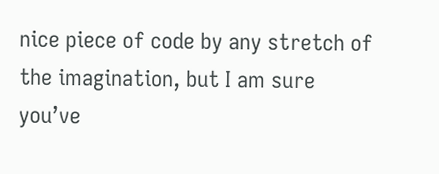nice piece of code by any stretch of the imagination, but I am sure you’ve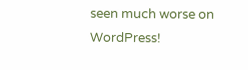seen much worse on WordPress!